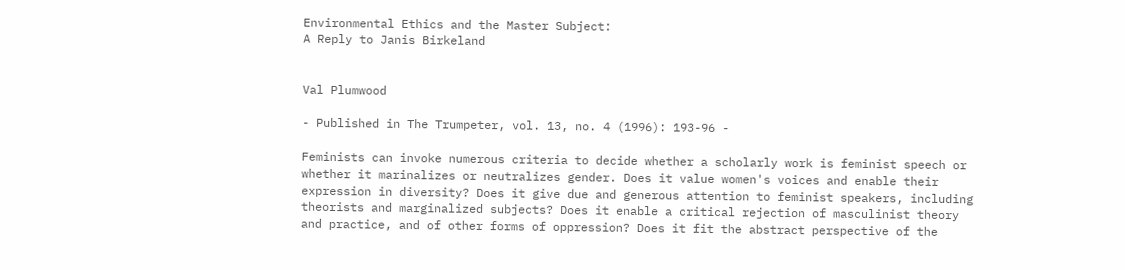Environmental Ethics and the Master Subject:
A Reply to Janis Birkeland


Val Plumwood

- Published in The Trumpeter, vol. 13, no. 4 (1996): 193-96 -

Feminists can invoke numerous criteria to decide whether a scholarly work is feminist speech or whether it marinalizes or neutralizes gender. Does it value women's voices and enable their expression in diversity? Does it give due and generous attention to feminist speakers, including theorists and marginalized subjects? Does it enable a critical rejection of masculinist theory and practice, and of other forms of oppression? Does it fit the abstract perspective of the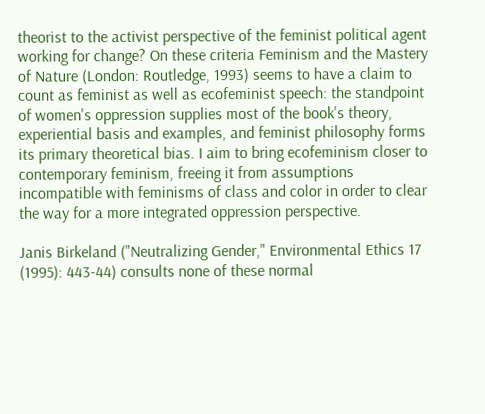theorist to the activist perspective of the feminist political agent working for change? On these criteria Feminism and the Mastery of Nature (London: Routledge, 1993) seems to have a claim to count as feminist as well as ecofeminist speech: the standpoint of women's oppression supplies most of the book's theory, experiential basis and examples, and feminist philosophy forms its primary theoretical bias. I aim to bring ecofeminism closer to contemporary feminism, freeing it from assumptions incompatible with feminisms of class and color in order to clear the way for a more integrated oppression perspective.

Janis Birkeland ("Neutralizing Gender," Environmental Ethics 17 (1995): 443-44) consults none of these normal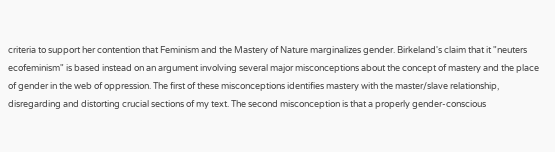criteria to support her contention that Feminism and the Mastery of Nature marginalizes gender. Birkeland's claim that it "neuters ecofeminism" is based instead on an argument involving several major misconceptions about the concept of mastery and the place of gender in the web of oppression. The first of these misconceptions identifies mastery with the master/slave relationship, disregarding and distorting crucial sections of my text. The second misconception is that a properly gender-conscious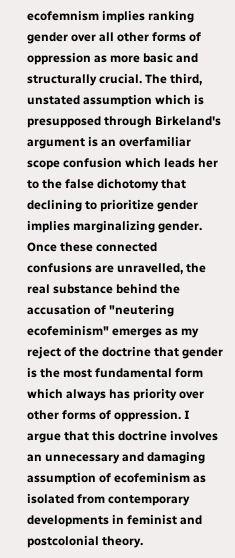ecofemnism implies ranking gender over all other forms of oppression as more basic and structurally crucial. The third, unstated assumption which is presupposed through Birkeland's argument is an overfamiliar scope confusion which leads her to the false dichotomy that declining to prioritize gender implies marginalizing gender. Once these connected confusions are unravelled, the real substance behind the accusation of "neutering ecofeminism" emerges as my reject of the doctrine that gender is the most fundamental form which always has priority over other forms of oppression. I argue that this doctrine involves an unnecessary and damaging assumption of ecofeminism as isolated from contemporary developments in feminist and postcolonial theory.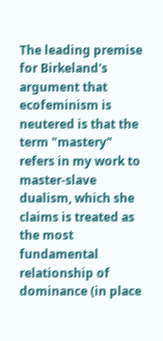The leading premise for Birkeland's argument that ecofeminism is neutered is that the term "mastery" refers in my work to master-slave dualism, which she claims is treated as the most fundamental relationship of dominance (in place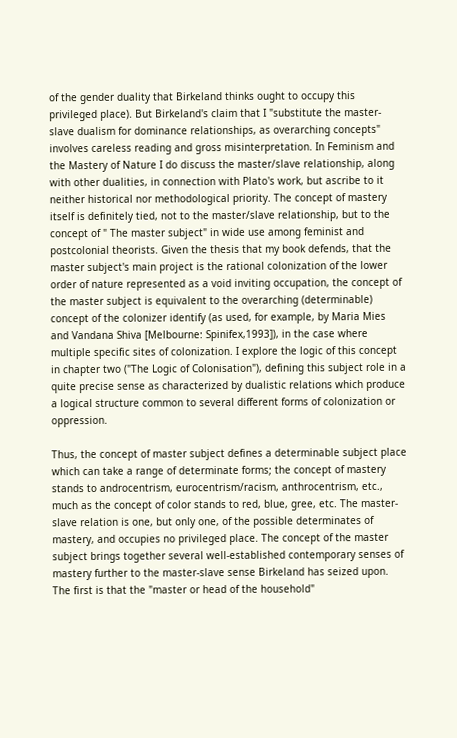of the gender duality that Birkeland thinks ought to occupy this privileged place). But Birkeland's claim that I "substitute the master-slave dualism for dominance relationships, as overarching concepts" involves careless reading and gross misinterpretation. In Feminism and the Mastery of Nature I do discuss the master/slave relationship, along with other dualities, in connection with Plato's work, but ascribe to it neither historical nor methodological priority. The concept of mastery itself is definitely tied, not to the master/slave relationship, but to the concept of " The master subject" in wide use among feminist and postcolonial theorists. Given the thesis that my book defends, that the master subject's main project is the rational colonization of the lower order of nature represented as a void inviting occupation, the concept of the master subject is equivalent to the overarching (determinable) concept of the colonizer identify (as used, for example, by Maria Mies and Vandana Shiva [Melbourne: Spinifex,1993]), in the case where multiple specific sites of colonization. I explore the logic of this concept in chapter two ("The Logic of Colonisation"), defining this subject role in a quite precise sense as characterized by dualistic relations which produce a logical structure common to several different forms of colonization or oppression.

Thus, the concept of master subject defines a determinable subject place which can take a range of determinate forms; the concept of mastery stands to androcentrism, eurocentrism/racism, anthrocentrism, etc., much as the concept of color stands to red, blue, gree, etc. The master-slave relation is one, but only one, of the possible determinates of mastery, and occupies no privileged place. The concept of the master subject brings together several well-established contemporary senses of mastery further to the master-slave sense Birkeland has seized upon. The first is that the "master or head of the household"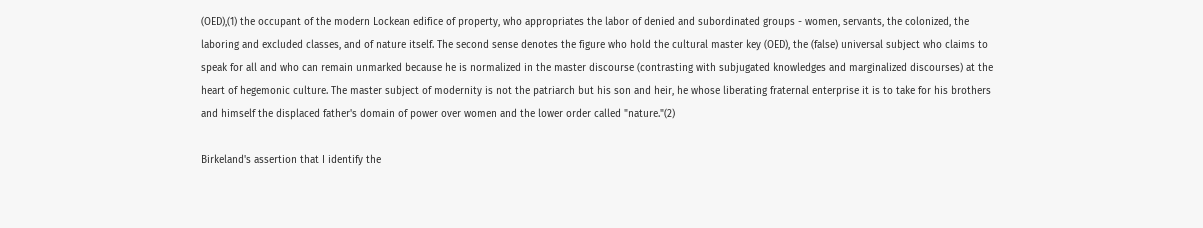(OED),(1) the occupant of the modern Lockean edifice of property, who appropriates the labor of denied and subordinated groups - women, servants, the colonized, the laboring and excluded classes, and of nature itself. The second sense denotes the figure who hold the cultural master key (OED), the (false) universal subject who claims to speak for all and who can remain unmarked because he is normalized in the master discourse (contrasting with subjugated knowledges and marginalized discourses) at the heart of hegemonic culture. The master subject of modernity is not the patriarch but his son and heir, he whose liberating fraternal enterprise it is to take for his brothers and himself the displaced father's domain of power over women and the lower order called "nature."(2)

Birkeland's assertion that I identify the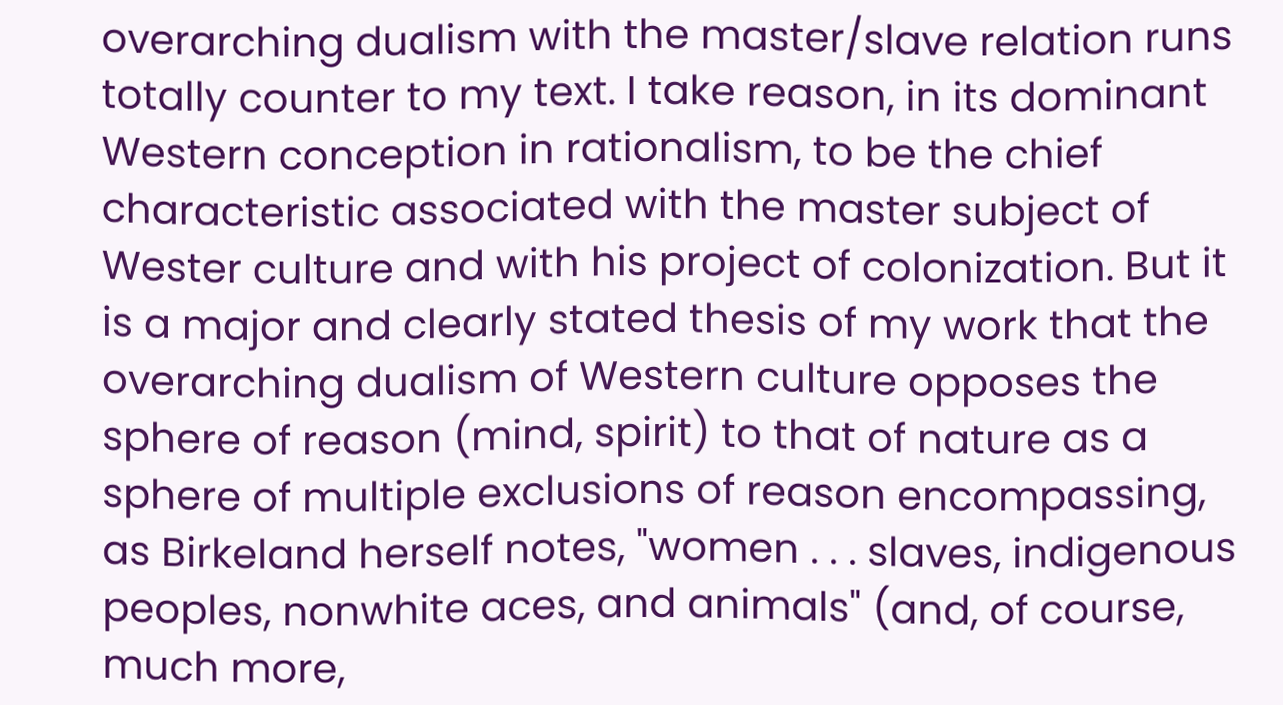overarching dualism with the master/slave relation runs totally counter to my text. I take reason, in its dominant Western conception in rationalism, to be the chief characteristic associated with the master subject of Wester culture and with his project of colonization. But it is a major and clearly stated thesis of my work that the overarching dualism of Western culture opposes the sphere of reason (mind, spirit) to that of nature as a sphere of multiple exclusions of reason encompassing, as Birkeland herself notes, "women . . . slaves, indigenous peoples, nonwhite aces, and animals" (and, of course, much more,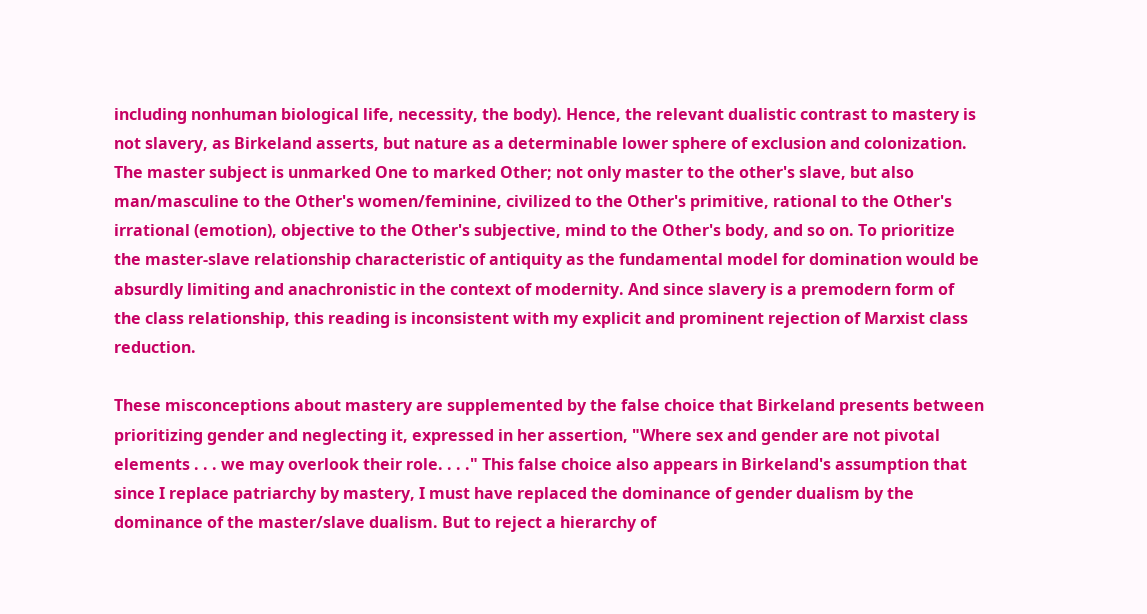including nonhuman biological life, necessity, the body). Hence, the relevant dualistic contrast to mastery is not slavery, as Birkeland asserts, but nature as a determinable lower sphere of exclusion and colonization. The master subject is unmarked One to marked Other; not only master to the other's slave, but also man/masculine to the Other's women/feminine, civilized to the Other's primitive, rational to the Other's irrational (emotion), objective to the Other's subjective, mind to the Other's body, and so on. To prioritize the master-slave relationship characteristic of antiquity as the fundamental model for domination would be absurdly limiting and anachronistic in the context of modernity. And since slavery is a premodern form of the class relationship, this reading is inconsistent with my explicit and prominent rejection of Marxist class reduction.

These misconceptions about mastery are supplemented by the false choice that Birkeland presents between prioritizing gender and neglecting it, expressed in her assertion, "Where sex and gender are not pivotal elements . . . we may overlook their role. . . ." This false choice also appears in Birkeland's assumption that since I replace patriarchy by mastery, I must have replaced the dominance of gender dualism by the dominance of the master/slave dualism. But to reject a hierarchy of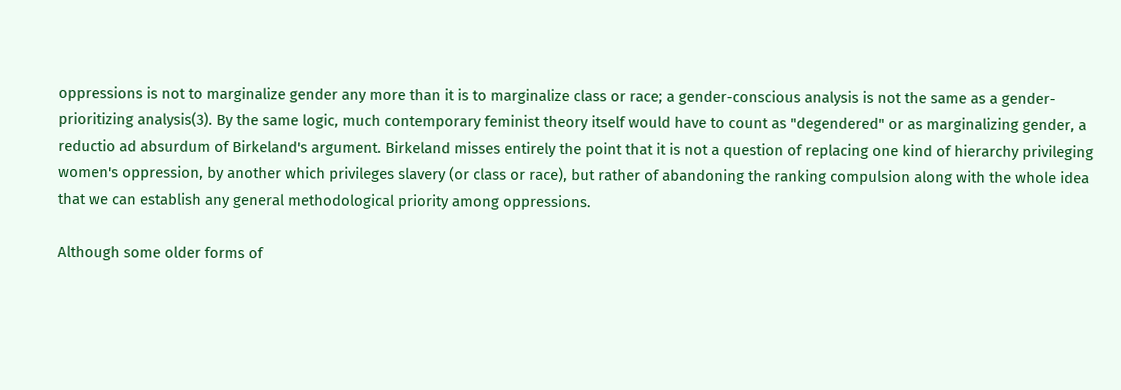oppressions is not to marginalize gender any more than it is to marginalize class or race; a gender-conscious analysis is not the same as a gender-prioritizing analysis(3). By the same logic, much contemporary feminist theory itself would have to count as "degendered" or as marginalizing gender, a reductio ad absurdum of Birkeland's argument. Birkeland misses entirely the point that it is not a question of replacing one kind of hierarchy privileging women's oppression, by another which privileges slavery (or class or race), but rather of abandoning the ranking compulsion along with the whole idea that we can establish any general methodological priority among oppressions.

Although some older forms of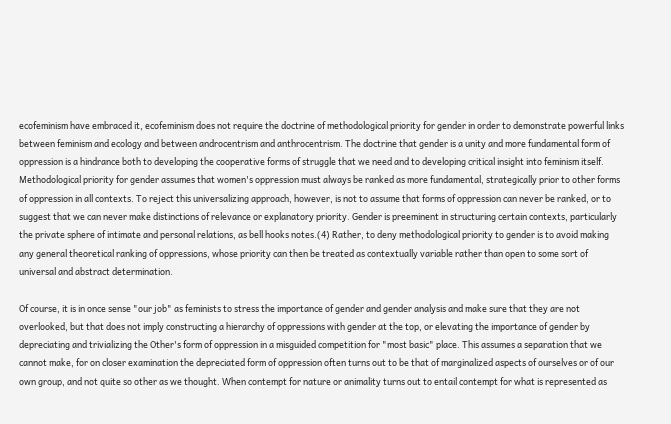ecofeminism have embraced it, ecofeminism does not require the doctrine of methodological priority for gender in order to demonstrate powerful links between feminism and ecology and between androcentrism and anthrocentrism. The doctrine that gender is a unity and more fundamental form of oppression is a hindrance both to developing the cooperative forms of struggle that we need and to developing critical insight into feminism itself. Methodological priority for gender assumes that women's oppression must always be ranked as more fundamental, strategically prior to other forms of oppression in all contexts. To reject this universalizing approach, however, is not to assume that forms of oppression can never be ranked, or to suggest that we can never make distinctions of relevance or explanatory priority. Gender is preeminent in structuring certain contexts, particularly the private sphere of intimate and personal relations, as bell hooks notes.(4) Rather, to deny methodological priority to gender is to avoid making any general theoretical ranking of oppressions, whose priority can then be treated as contextually variable rather than open to some sort of universal and abstract determination.

Of course, it is in once sense "our job" as feminists to stress the importance of gender and gender analysis and make sure that they are not overlooked, but that does not imply constructing a hierarchy of oppressions with gender at the top, or elevating the importance of gender by depreciating and trivializing the Other's form of oppression in a misguided competition for "most basic" place. This assumes a separation that we cannot make, for on closer examination the depreciated form of oppression often turns out to be that of marginalized aspects of ourselves or of our own group, and not quite so other as we thought. When contempt for nature or animality turns out to entail contempt for what is represented as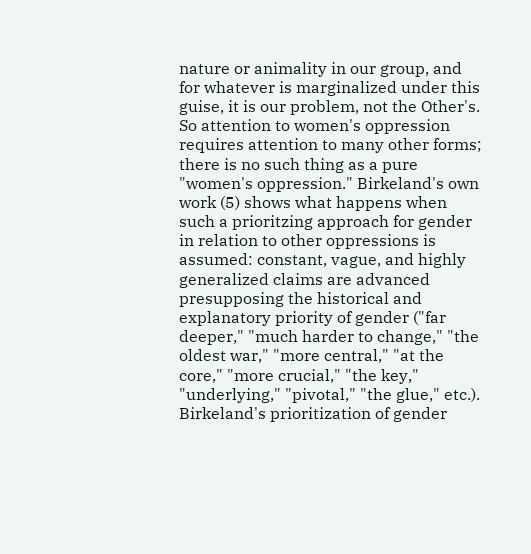nature or animality in our group, and for whatever is marginalized under this guise, it is our problem, not the Other's. So attention to women's oppression requires attention to many other forms; there is no such thing as a pure "women's oppression." Birkeland's own work (5) shows what happens when such a prioritzing approach for gender in relation to other oppressions is assumed: constant, vague, and highly generalized claims are advanced presupposing the historical and explanatory priority of gender ("far deeper," "much harder to change," "the oldest war," "more central," "at the core," "more crucial," "the key," "underlying," "pivotal," "the glue," etc.). Birkeland's prioritization of gender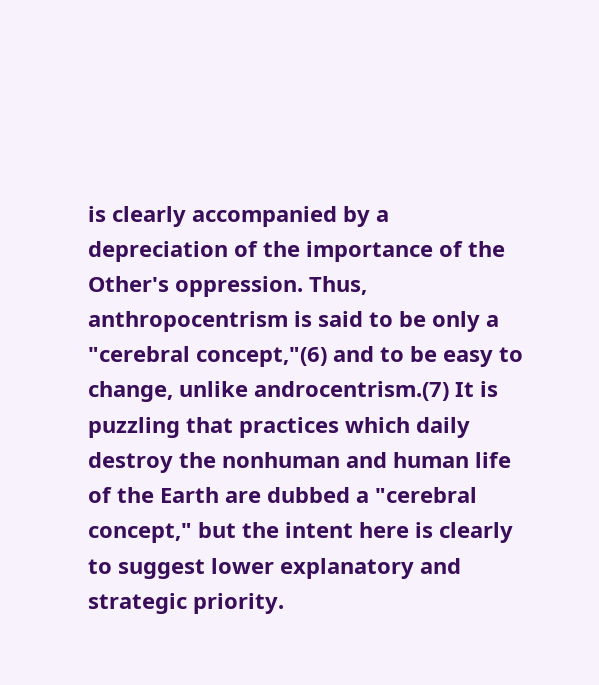is clearly accompanied by a depreciation of the importance of the Other's oppression. Thus, anthropocentrism is said to be only a "cerebral concept,"(6) and to be easy to change, unlike androcentrism.(7) It is puzzling that practices which daily destroy the nonhuman and human life of the Earth are dubbed a "cerebral concept," but the intent here is clearly to suggest lower explanatory and strategic priority.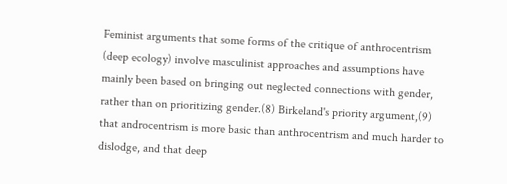Feminist arguments that some forms of the critique of anthrocentrism (deep ecology) involve masculinist approaches and assumptions have mainly been based on bringing out neglected connections with gender, rather than on prioritizing gender.(8) Birkeland's priority argument,(9) that androcentrism is more basic than anthrocentrism and much harder to dislodge, and that deep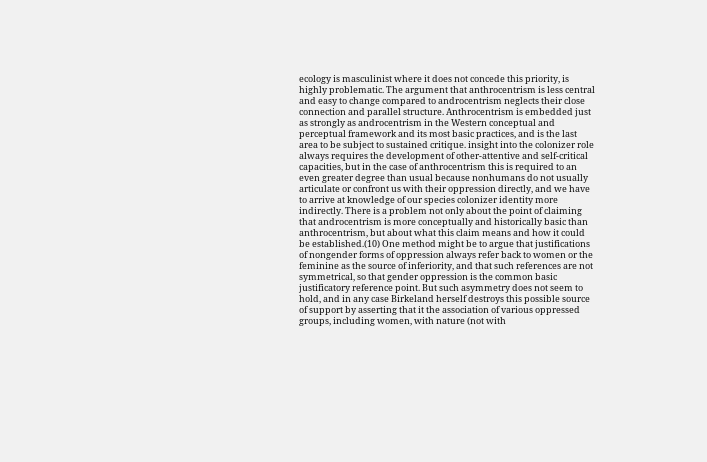ecology is masculinist where it does not concede this priority, is highly problematic. The argument that anthrocentrism is less central and easy to change compared to androcentrism neglects their close connection and parallel structure. Anthrocentrism is embedded just as strongly as androcentrism in the Western conceptual and perceptual framework and its most basic practices, and is the last area to be subject to sustained critique. insight into the colonizer role always requires the development of other-attentive and self-critical capacities, but in the case of anthrocentrism this is required to an even greater degree than usual because nonhumans do not usually articulate or confront us with their oppression directly, and we have to arrive at knowledge of our species colonizer identity more indirectly. There is a problem not only about the point of claiming that androcentrism is more conceptually and historically basic than anthrocentrism, but about what this claim means and how it could be established.(10) One method might be to argue that justifications of nongender forms of oppression always refer back to women or the feminine as the source of inferiority, and that such references are not symmetrical, so that gender oppression is the common basic justificatory reference point. But such asymmetry does not seem to hold, and in any case Birkeland herself destroys this possible source of support by asserting that it the association of various oppressed groups, including women, with nature (not with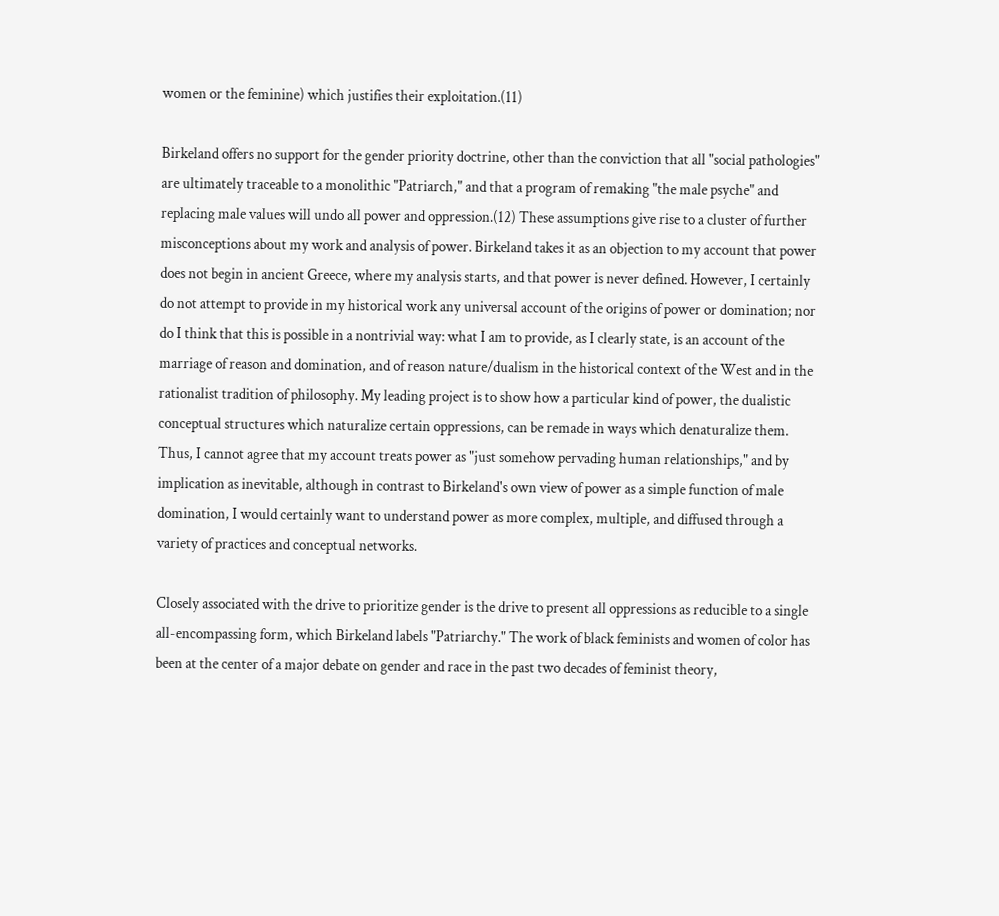women or the feminine) which justifies their exploitation.(11)

Birkeland offers no support for the gender priority doctrine, other than the conviction that all "social pathologies" are ultimately traceable to a monolithic "Patriarch," and that a program of remaking "the male psyche" and replacing male values will undo all power and oppression.(12) These assumptions give rise to a cluster of further misconceptions about my work and analysis of power. Birkeland takes it as an objection to my account that power does not begin in ancient Greece, where my analysis starts, and that power is never defined. However, I certainly do not attempt to provide in my historical work any universal account of the origins of power or domination; nor do I think that this is possible in a nontrivial way: what I am to provide, as I clearly state, is an account of the marriage of reason and domination, and of reason nature/dualism in the historical context of the West and in the rationalist tradition of philosophy. My leading project is to show how a particular kind of power, the dualistic conceptual structures which naturalize certain oppressions, can be remade in ways which denaturalize them. Thus, I cannot agree that my account treats power as "just somehow pervading human relationships," and by implication as inevitable, although in contrast to Birkeland's own view of power as a simple function of male domination, I would certainly want to understand power as more complex, multiple, and diffused through a variety of practices and conceptual networks.

Closely associated with the drive to prioritize gender is the drive to present all oppressions as reducible to a single all-encompassing form, which Birkeland labels "Patriarchy." The work of black feminists and women of color has been at the center of a major debate on gender and race in the past two decades of feminist theory,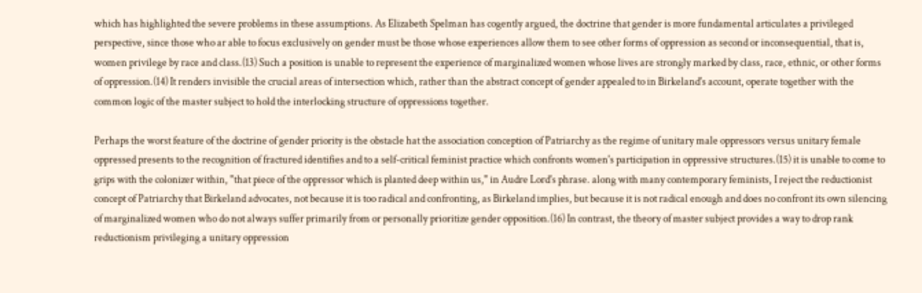which has highlighted the severe problems in these assumptions. As Elizabeth Spelman has cogently argued, the doctrine that gender is more fundamental articulates a privileged perspective, since those who ar able to focus exclusively on gender must be those whose experiences allow them to see other forms of oppression as second or inconsequential, that is, women privilege by race and class.(13) Such a position is unable to represent the experience of marginalized women whose lives are strongly marked by class, race, ethnic, or other forms of oppression.(14) It renders invisible the crucial areas of intersection which, rather than the abstract concept of gender appealed to in Birkeland's account, operate together with the common logic of the master subject to hold the interlocking structure of oppressions together.

Perhaps the worst feature of the doctrine of gender priority is the obstacle hat the association conception of Patriarchy as the regime of unitary male oppressors versus unitary female oppressed presents to the recognition of fractured identifies and to a self-critical feminist practice which confronts women's participation in oppressive structures.(15) it is unable to come to grips with the colonizer within, "that piece of the oppressor which is planted deep within us," in Audre Lord's phrase. along with many contemporary feminists, I reject the reductionist concept of Patriarchy that Birkeland advocates, not because it is too radical and confronting, as Birkeland implies, but because it is not radical enough and does no confront its own silencing of marginalized women who do not always suffer primarily from or personally prioritize gender opposition.(16) In contrast, the theory of master subject provides a way to drop rank reductionism privileging a unitary oppression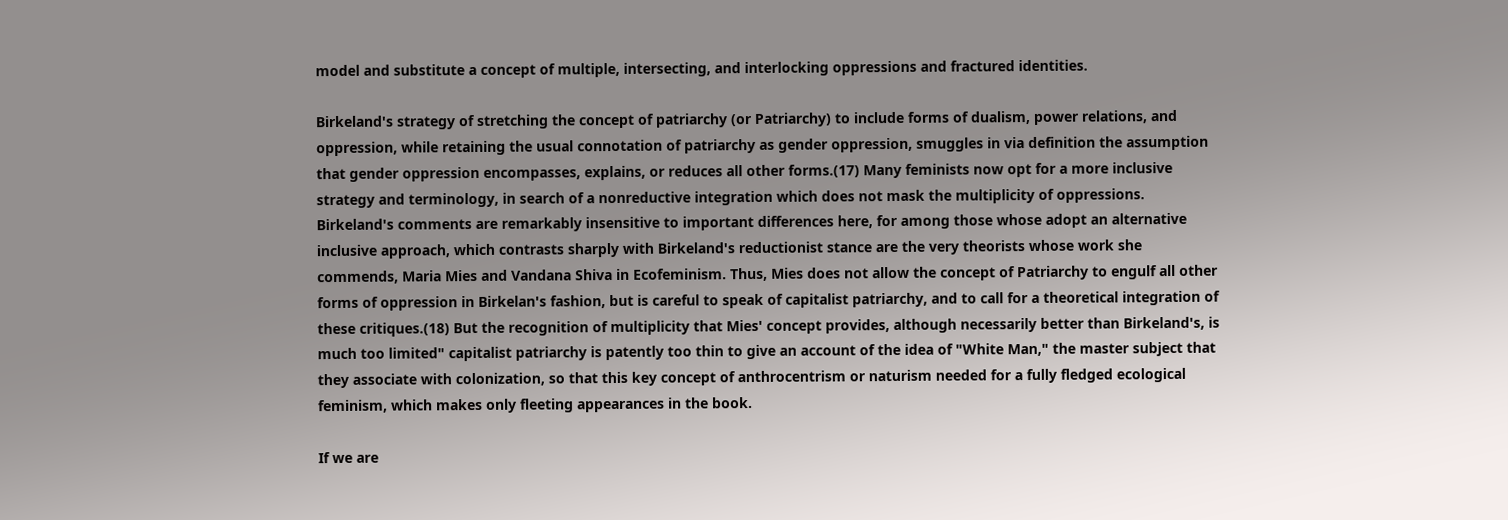model and substitute a concept of multiple, intersecting, and interlocking oppressions and fractured identities.

Birkeland's strategy of stretching the concept of patriarchy (or Patriarchy) to include forms of dualism, power relations, and oppression, while retaining the usual connotation of patriarchy as gender oppression, smuggles in via definition the assumption that gender oppression encompasses, explains, or reduces all other forms.(17) Many feminists now opt for a more inclusive strategy and terminology, in search of a nonreductive integration which does not mask the multiplicity of oppressions. Birkeland's comments are remarkably insensitive to important differences here, for among those whose adopt an alternative inclusive approach, which contrasts sharply with Birkeland's reductionist stance are the very theorists whose work she commends, Maria Mies and Vandana Shiva in Ecofeminism. Thus, Mies does not allow the concept of Patriarchy to engulf all other forms of oppression in Birkelan's fashion, but is careful to speak of capitalist patriarchy, and to call for a theoretical integration of these critiques.(18) But the recognition of multiplicity that Mies' concept provides, although necessarily better than Birkeland's, is much too limited" capitalist patriarchy is patently too thin to give an account of the idea of "White Man," the master subject that they associate with colonization, so that this key concept of anthrocentrism or naturism needed for a fully fledged ecological feminism, which makes only fleeting appearances in the book.

If we are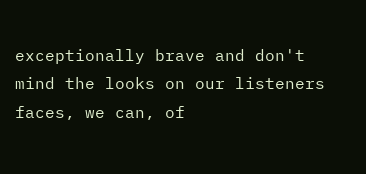exceptionally brave and don't mind the looks on our listeners faces, we can, of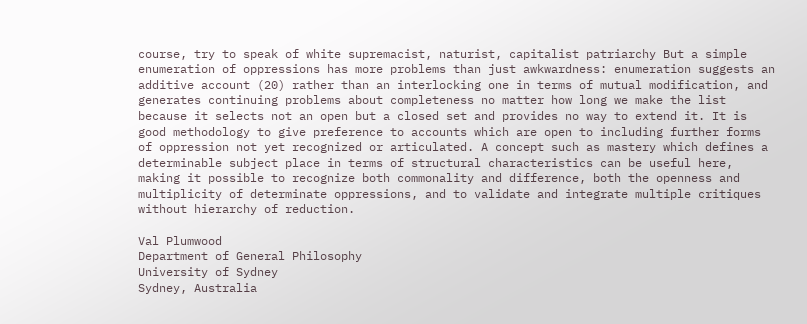course, try to speak of white supremacist, naturist, capitalist patriarchy But a simple enumeration of oppressions has more problems than just awkwardness: enumeration suggests an additive account (20) rather than an interlocking one in terms of mutual modification, and generates continuing problems about completeness no matter how long we make the list because it selects not an open but a closed set and provides no way to extend it. It is good methodology to give preference to accounts which are open to including further forms of oppression not yet recognized or articulated. A concept such as mastery which defines a determinable subject place in terms of structural characteristics can be useful here, making it possible to recognize both commonality and difference, both the openness and multiplicity of determinate oppressions, and to validate and integrate multiple critiques without hierarchy of reduction.

Val Plumwood
Department of General Philosophy
University of Sydney
Sydney, Australia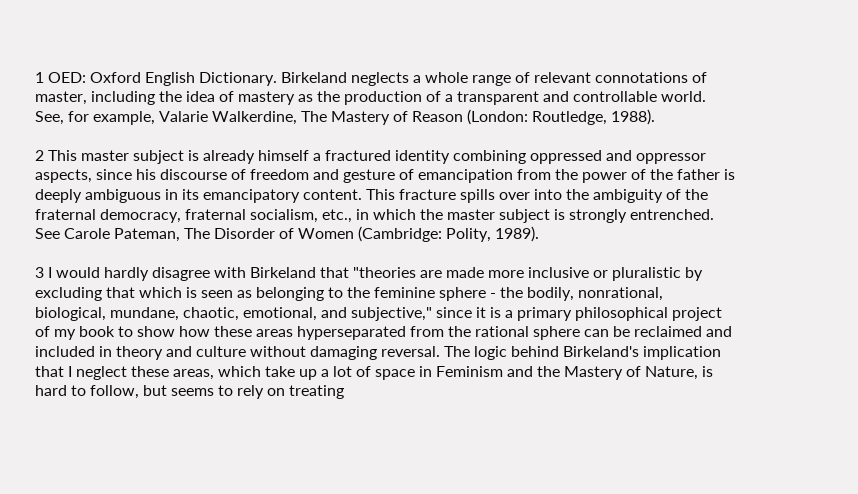1 OED: Oxford English Dictionary. Birkeland neglects a whole range of relevant connotations of master, including the idea of mastery as the production of a transparent and controllable world. See, for example, Valarie Walkerdine, The Mastery of Reason (London: Routledge, 1988).

2 This master subject is already himself a fractured identity combining oppressed and oppressor aspects, since his discourse of freedom and gesture of emancipation from the power of the father is deeply ambiguous in its emancipatory content. This fracture spills over into the ambiguity of the fraternal democracy, fraternal socialism, etc., in which the master subject is strongly entrenched. See Carole Pateman, The Disorder of Women (Cambridge: Polity, 1989).

3 I would hardly disagree with Birkeland that "theories are made more inclusive or pluralistic by excluding that which is seen as belonging to the feminine sphere - the bodily, nonrational, biological, mundane, chaotic, emotional, and subjective," since it is a primary philosophical project of my book to show how these areas hyperseparated from the rational sphere can be reclaimed and included in theory and culture without damaging reversal. The logic behind Birkeland's implication that I neglect these areas, which take up a lot of space in Feminism and the Mastery of Nature, is hard to follow, but seems to rely on treating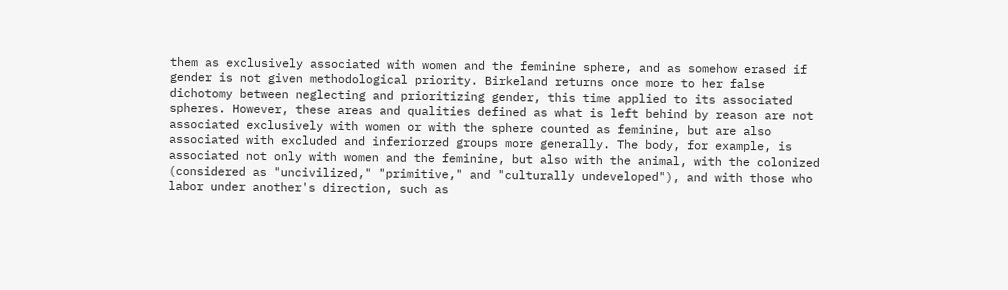them as exclusively associated with women and the feminine sphere, and as somehow erased if gender is not given methodological priority. Birkeland returns once more to her false dichotomy between neglecting and prioritizing gender, this time applied to its associated spheres. However, these areas and qualities defined as what is left behind by reason are not associated exclusively with women or with the sphere counted as feminine, but are also associated with excluded and inferiorzed groups more generally. The body, for example, is associated not only with women and the feminine, but also with the animal, with the colonized (considered as "uncivilized," "primitive," and "culturally undeveloped"), and with those who labor under another's direction, such as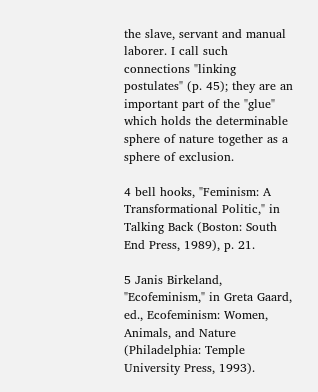the slave, servant and manual laborer. I call such connections "linking postulates" (p. 45); they are an important part of the "glue" which holds the determinable sphere of nature together as a sphere of exclusion.

4 bell hooks, "Feminism: A Transformational Politic," in Talking Back (Boston: South End Press, 1989), p. 21.

5 Janis Birkeland, "Ecofeminism," in Greta Gaard, ed., Ecofeminism: Women, Animals, and Nature (Philadelphia: Temple University Press, 1993).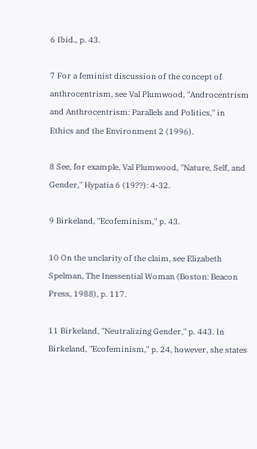6 Ibid., p. 43.

7 For a feminist discussion of the concept of anthrocentrism, see Val Plumwood, "Androcentrism and Anthrocentrism: Parallels and Politics," in Ethics and the Environment 2 (1996).

8 See, for example, Val Plumwood, "Nature, Self, and Gender," Hypatia 6 (19??): 4-32.

9 Birkeland, "Ecofeminism," p. 43.

10 On the unclarity of the claim, see Elizabeth Spelman, The Inessential Woman (Boston: Beacon Press, 1988), p. 117.

11 Birkeland, "Neutralizing Gender," p. 443. In Birkeland, "Ecofeminism," p. 24, however, she states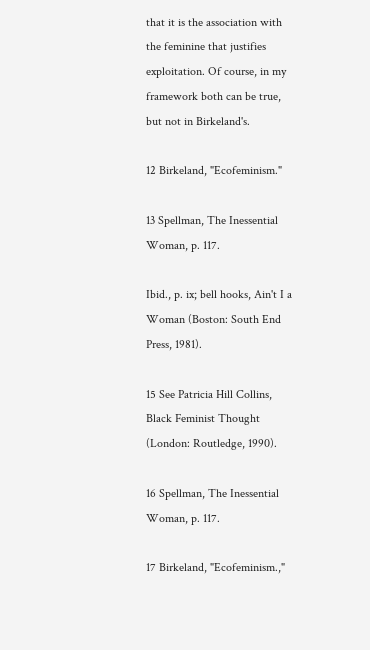that it is the association with the feminine that justifies exploitation. Of course, in my framework both can be true, but not in Birkeland's.

12 Birkeland, "Ecofeminism."

13 Spellman, The Inessential Woman, p. 117.

Ibid., p. ix; bell hooks, Ain't I a Woman (Boston: South End Press, 1981).

15 See Patricia Hill Collins, Black Feminist Thought (London: Routledge, 1990).

16 Spellman, The Inessential Woman, p. 117.

17 Birkeland, "Ecofeminism.,"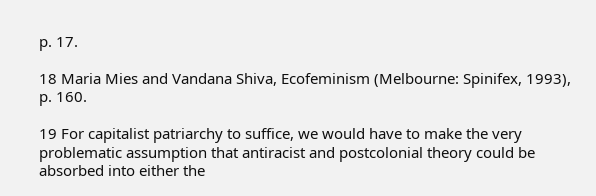p. 17.

18 Maria Mies and Vandana Shiva, Ecofeminism (Melbourne: Spinifex, 1993), p. 160.

19 For capitalist patriarchy to suffice, we would have to make the very problematic assumption that antiracist and postcolonial theory could be absorbed into either the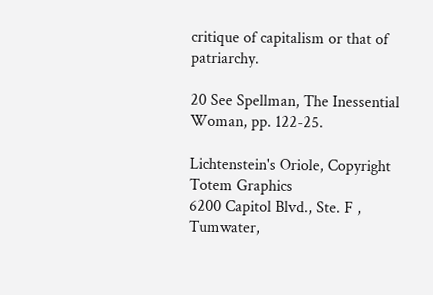critique of capitalism or that of patriarchy.

20 See Spellman, The Inessential Woman, pp. 122-25.

Lichtenstein's Oriole, Copyright Totem Graphics
6200 Capitol Blvd., Ste. F , Tumwater,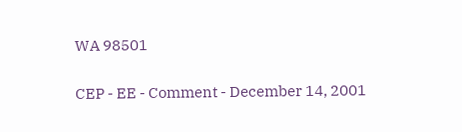WA 98501

CEP - EE - Comment - December 14, 2001